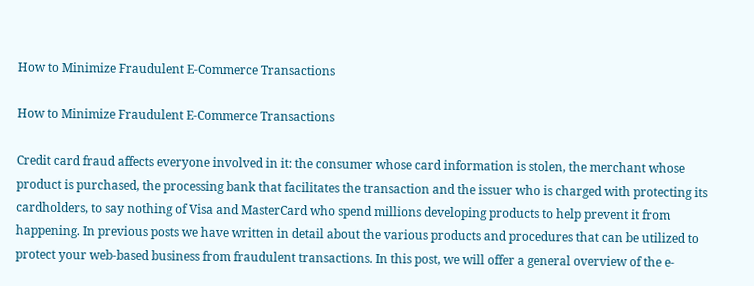How to Minimize Fraudulent E-Commerce Transactions

How to Minimize Fraudulent E-Commerce Transactions

Credit card fraud affects everyone involved in it: the consumer whose card information is stolen, the merchant whose product is purchased, the processing bank that facilitates the transaction and the issuer who is charged with protecting its cardholders, to say nothing of Visa and MasterCard who spend millions developing products to help prevent it from happening. In previous posts we have written in detail about the various products and procedures that can be utilized to protect your web-based business from fraudulent transactions. In this post, we will offer a general overview of the e-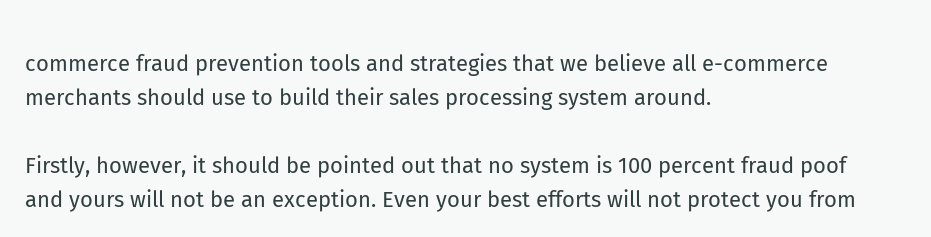commerce fraud prevention tools and strategies that we believe all e-commerce merchants should use to build their sales processing system around.

Firstly, however, it should be pointed out that no system is 100 percent fraud poof and yours will not be an exception. Even your best efforts will not protect you from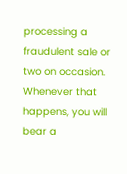processing a fraudulent sale or two on occasion. Whenever that happens, you will bear a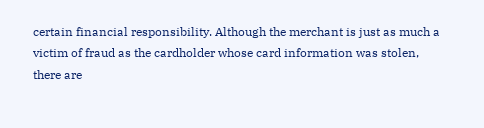certain financial responsibility. Although the merchant is just as much a victim of fraud as the cardholder whose card information was stolen, there are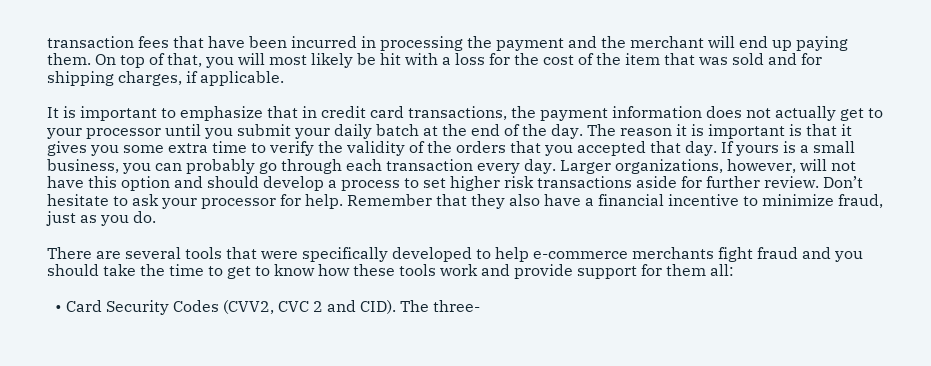transaction fees that have been incurred in processing the payment and the merchant will end up paying them. On top of that, you will most likely be hit with a loss for the cost of the item that was sold and for shipping charges, if applicable.

It is important to emphasize that in credit card transactions, the payment information does not actually get to your processor until you submit your daily batch at the end of the day. The reason it is important is that it gives you some extra time to verify the validity of the orders that you accepted that day. If yours is a small business, you can probably go through each transaction every day. Larger organizations, however, will not have this option and should develop a process to set higher risk transactions aside for further review. Don’t hesitate to ask your processor for help. Remember that they also have a financial incentive to minimize fraud, just as you do.

There are several tools that were specifically developed to help e-commerce merchants fight fraud and you should take the time to get to know how these tools work and provide support for them all:

  • Card Security Codes (CVV2, CVC 2 and CID). The three-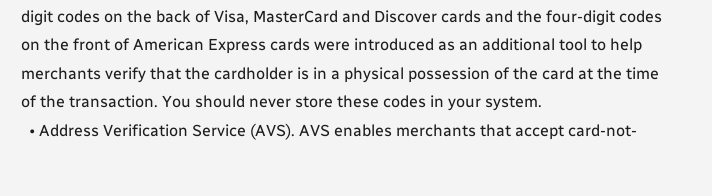digit codes on the back of Visa, MasterCard and Discover cards and the four-digit codes on the front of American Express cards were introduced as an additional tool to help merchants verify that the cardholder is in a physical possession of the card at the time of the transaction. You should never store these codes in your system.
  • Address Verification Service (AVS). AVS enables merchants that accept card-not-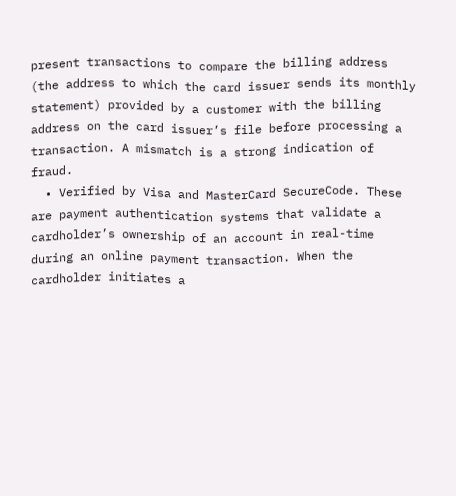present transactions to compare the billing address (the address to which the card issuer sends its monthly statement) provided by a customer with the billing address on the card issuer’s file before processing a transaction. A mismatch is a strong indication of fraud.
  • Verified by Visa and MasterCard SecureCode. These are payment authentication systems that validate a cardholder’s ownership of an account in real-time during an online payment transaction. When the cardholder initiates a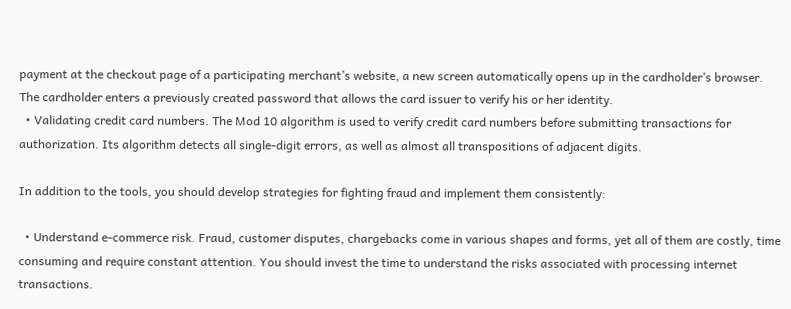payment at the checkout page of a participating merchant’s website, a new screen automatically opens up in the cardholder’s browser. The cardholder enters a previously created password that allows the card issuer to verify his or her identity.
  • Validating credit card numbers. The Mod 10 algorithm is used to verify credit card numbers before submitting transactions for authorization. Its algorithm detects all single-digit errors, as well as almost all transpositions of adjacent digits.

In addition to the tools, you should develop strategies for fighting fraud and implement them consistently:

  • Understand e-commerce risk. Fraud, customer disputes, chargebacks come in various shapes and forms, yet all of them are costly, time consuming and require constant attention. You should invest the time to understand the risks associated with processing internet transactions.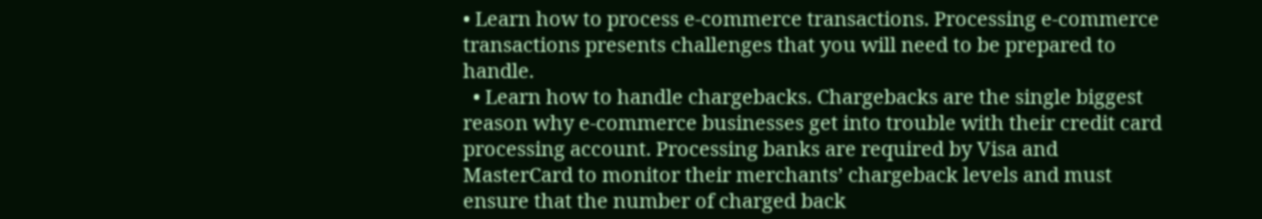• Learn how to process e-commerce transactions. Processing e-commerce transactions presents challenges that you will need to be prepared to handle.
  • Learn how to handle chargebacks. Chargebacks are the single biggest reason why e-commerce businesses get into trouble with their credit card processing account. Processing banks are required by Visa and MasterCard to monitor their merchants’ chargeback levels and must ensure that the number of charged back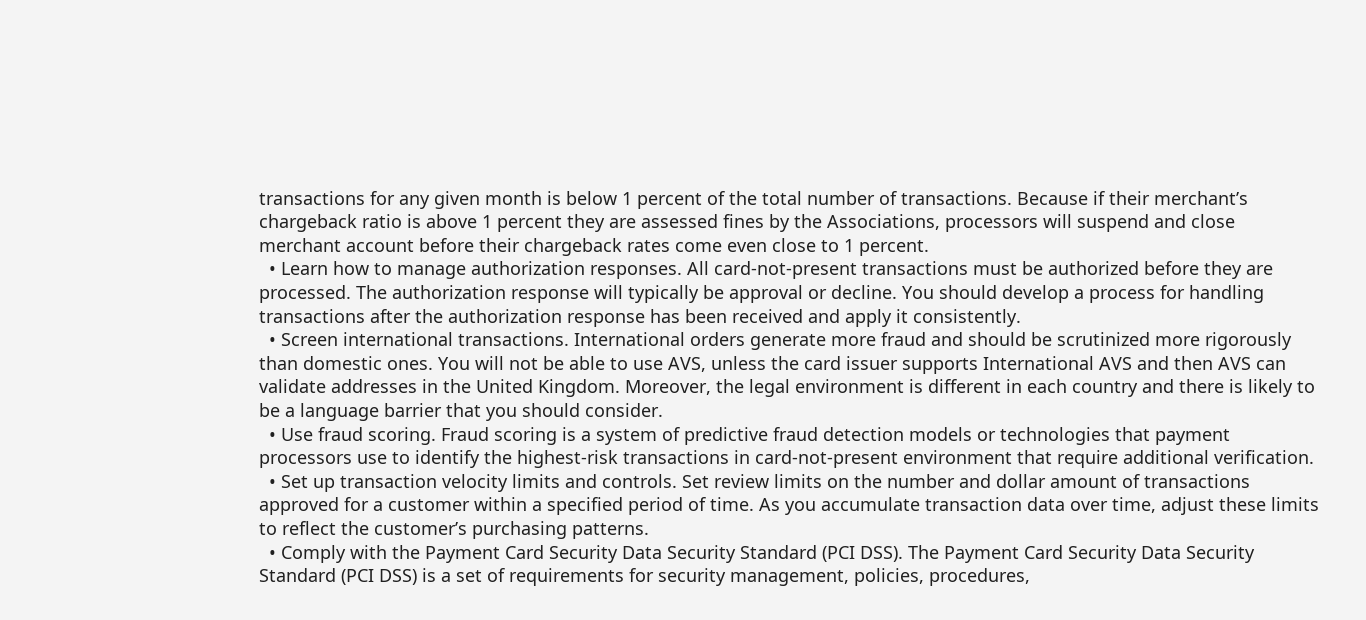transactions for any given month is below 1 percent of the total number of transactions. Because if their merchant’s chargeback ratio is above 1 percent they are assessed fines by the Associations, processors will suspend and close merchant account before their chargeback rates come even close to 1 percent.
  • Learn how to manage authorization responses. All card-not-present transactions must be authorized before they are processed. The authorization response will typically be approval or decline. You should develop a process for handling transactions after the authorization response has been received and apply it consistently.
  • Screen international transactions. International orders generate more fraud and should be scrutinized more rigorously than domestic ones. You will not be able to use AVS, unless the card issuer supports International AVS and then AVS can validate addresses in the United Kingdom. Moreover, the legal environment is different in each country and there is likely to be a language barrier that you should consider.
  • Use fraud scoring. Fraud scoring is a system of predictive fraud detection models or technologies that payment processors use to identify the highest-risk transactions in card-not-present environment that require additional verification.
  • Set up transaction velocity limits and controls. Set review limits on the number and dollar amount of transactions approved for a customer within a specified period of time. As you accumulate transaction data over time, adjust these limits to reflect the customer’s purchasing patterns.
  • Comply with the Payment Card Security Data Security Standard (PCI DSS). The Payment Card Security Data Security Standard (PCI DSS) is a set of requirements for security management, policies, procedures,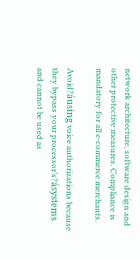network architecture, software design and other protective measures. Compliance is mandatory for all e-commerce merchants.

Avoid?áusing voice authorizations because they bypass your processor’s?ásystems and cannot be used as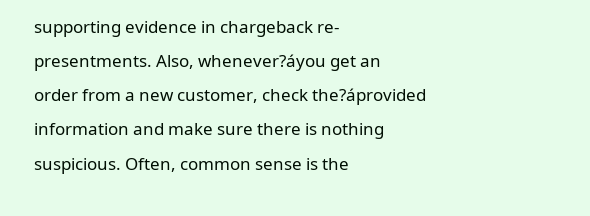supporting evidence in chargeback re-presentments. Also, whenever?áyou get an order from a new customer, check the?áprovided information and make sure there is nothing suspicious. Often, common sense is the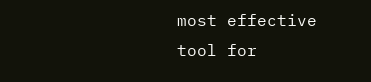most effective tool for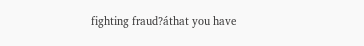fighting fraud?áthat you have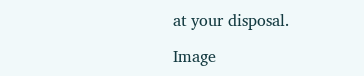at your disposal.

Image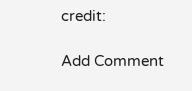credit:

Add Comment